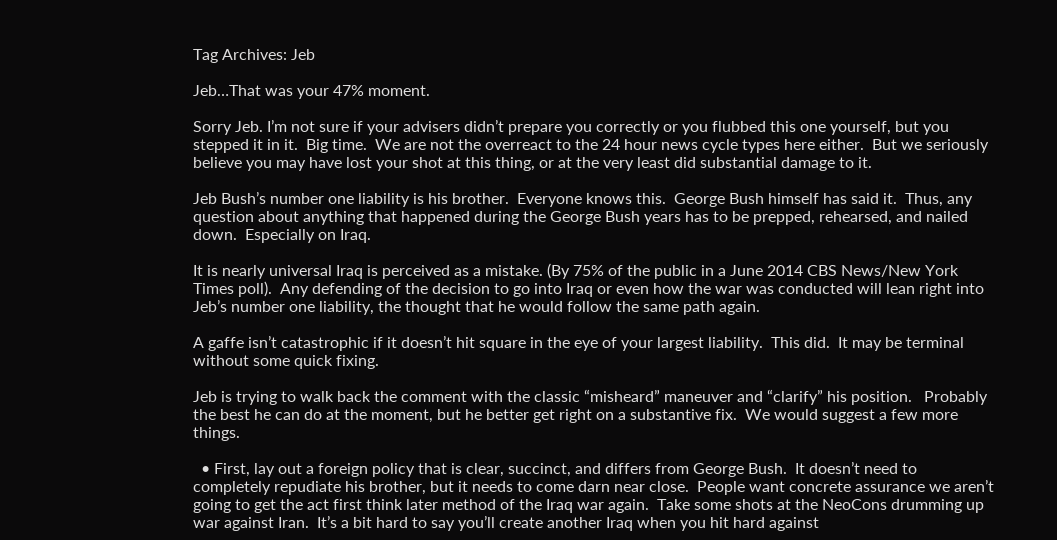Tag Archives: Jeb

Jeb…That was your 47% moment.

Sorry Jeb. I’m not sure if your advisers didn’t prepare you correctly or you flubbed this one yourself, but you stepped it in it.  Big time.  We are not the overreact to the 24 hour news cycle types here either.  But we seriously believe you may have lost your shot at this thing, or at the very least did substantial damage to it.

Jeb Bush’s number one liability is his brother.  Everyone knows this.  George Bush himself has said it.  Thus, any question about anything that happened during the George Bush years has to be prepped, rehearsed, and nailed down.  Especially on Iraq.

It is nearly universal Iraq is perceived as a mistake. (By 75% of the public in a June 2014 CBS News/New York Times poll).  Any defending of the decision to go into Iraq or even how the war was conducted will lean right into Jeb’s number one liability, the thought that he would follow the same path again.

A gaffe isn’t catastrophic if it doesn’t hit square in the eye of your largest liability.  This did.  It may be terminal without some quick fixing.

Jeb is trying to walk back the comment with the classic “misheard” maneuver and “clarify” his position.   Probably the best he can do at the moment, but he better get right on a substantive fix.  We would suggest a few more things.

  • First, lay out a foreign policy that is clear, succinct, and differs from George Bush.  It doesn’t need to completely repudiate his brother, but it needs to come darn near close.  People want concrete assurance we aren’t going to get the act first think later method of the Iraq war again.  Take some shots at the NeoCons drumming up war against Iran.  It’s a bit hard to say you’ll create another Iraq when you hit hard against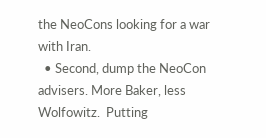the NeoCons looking for a war with Iran.
  • Second, dump the NeoCon advisers. More Baker, less Wolfowitz.  Putting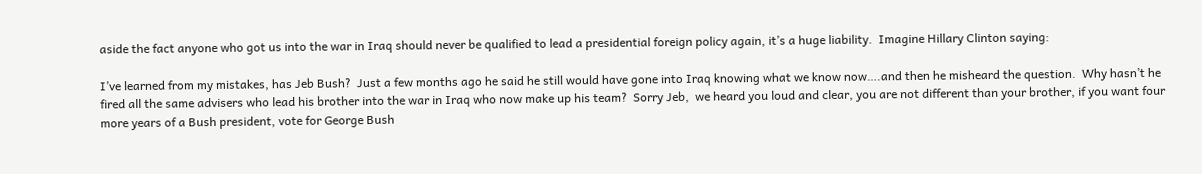aside the fact anyone who got us into the war in Iraq should never be qualified to lead a presidential foreign policy again, it’s a huge liability.  Imagine Hillary Clinton saying:

I’ve learned from my mistakes, has Jeb Bush?  Just a few months ago he said he still would have gone into Iraq knowing what we know now….and then he misheard the question.  Why hasn’t he fired all the same advisers who lead his brother into the war in Iraq who now make up his team?  Sorry Jeb,  we heard you loud and clear, you are not different than your brother, if you want four more years of a Bush president, vote for George Bush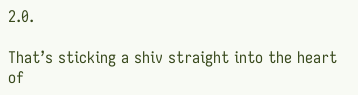2.0.

That’s sticking a shiv straight into the heart of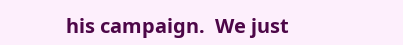his campaign.  We just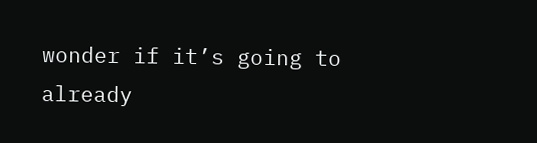wonder if it’s going to already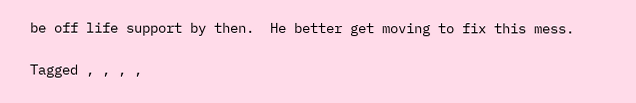be off life support by then.  He better get moving to fix this mess.

Tagged , , , ,